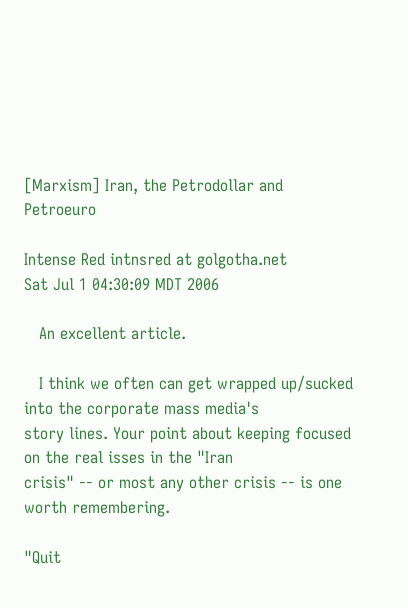[Marxism] Iran, the Petrodollar and Petroeuro

Intense Red intnsred at golgotha.net
Sat Jul 1 04:30:09 MDT 2006

   An excellent article.

   I think we often can get wrapped up/sucked into the corporate mass media's
story lines. Your point about keeping focused on the real isses in the "Iran
crisis" -- or most any other crisis -- is one worth remembering.

"Quit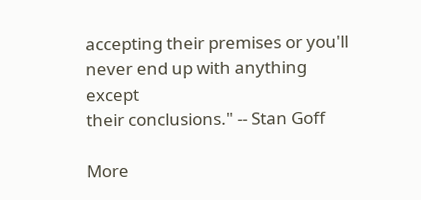accepting their premises or you'll never end up with anything except
their conclusions." -- Stan Goff

More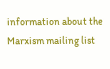information about the Marxism mailing list